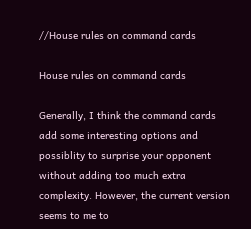//House rules on command cards

House rules on command cards

Generally, I think the command cards add some interesting options and possiblity to surprise your opponent without adding too much extra complexity. However, the current version seems to me to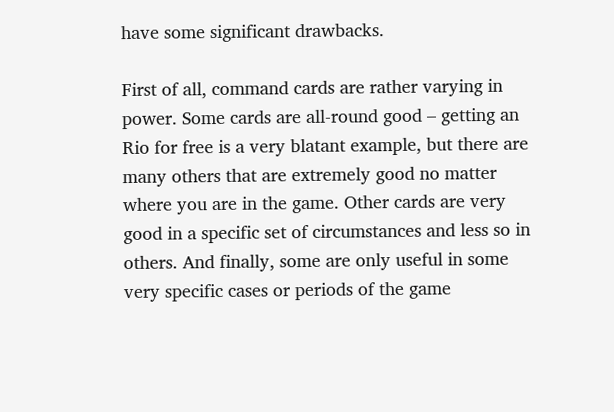have some significant drawbacks.

First of all, command cards are rather varying in power. Some cards are all-round good – getting an Rio for free is a very blatant example, but there are many others that are extremely good no matter where you are in the game. Other cards are very good in a specific set of circumstances and less so in others. And finally, some are only useful in some very specific cases or periods of the game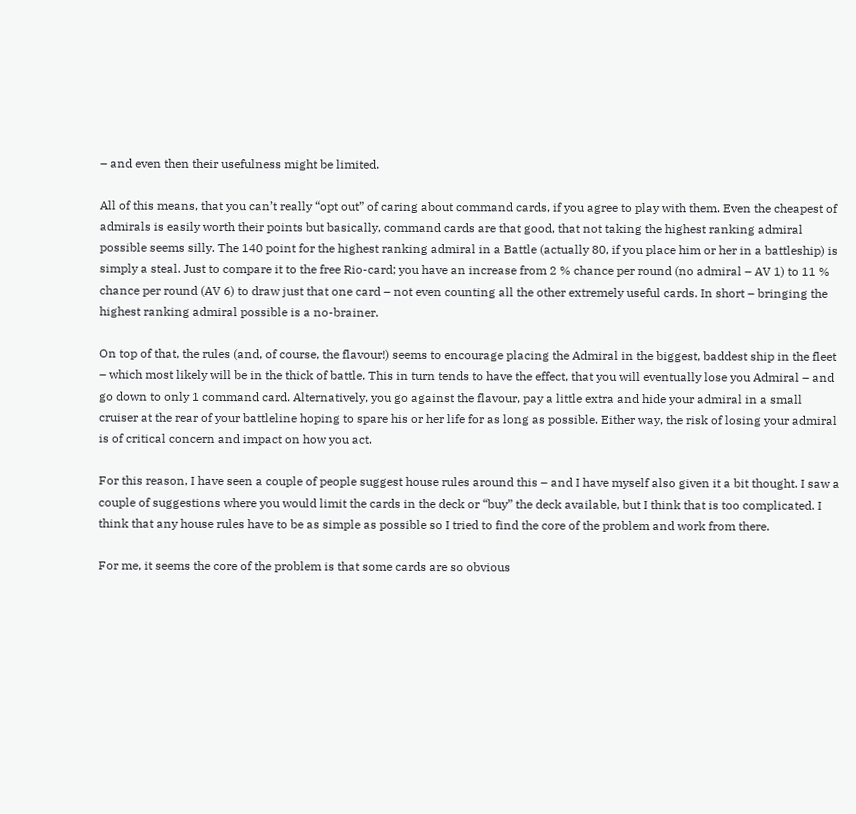– and even then their usefulness might be limited.

All of this means, that you can’t really “opt out” of caring about command cards, if you agree to play with them. Even the cheapest of admirals is easily worth their points but basically, command cards are that good, that not taking the highest ranking admiral possible seems silly. The 140 point for the highest ranking admiral in a Battle (actually 80, if you place him or her in a battleship) is simply a steal. Just to compare it to the free Rio-card; you have an increase from 2 % chance per round (no admiral – AV 1) to 11 % chance per round (AV 6) to draw just that one card – not even counting all the other extremely useful cards. In short – bringing the highest ranking admiral possible is a no-brainer.

On top of that, the rules (and, of course, the flavour!) seems to encourage placing the Admiral in the biggest, baddest ship in the fleet – which most likely will be in the thick of battle. This in turn tends to have the effect, that you will eventually lose you Admiral – and go down to only 1 command card. Alternatively, you go against the flavour, pay a little extra and hide your admiral in a small cruiser at the rear of your battleline hoping to spare his or her life for as long as possible. Either way, the risk of losing your admiral is of critical concern and impact on how you act.

For this reason, I have seen a couple of people suggest house rules around this – and I have myself also given it a bit thought. I saw a couple of suggestions where you would limit the cards in the deck or “buy” the deck available, but I think that is too complicated. I think that any house rules have to be as simple as possible so I tried to find the core of the problem and work from there.

For me, it seems the core of the problem is that some cards are so obvious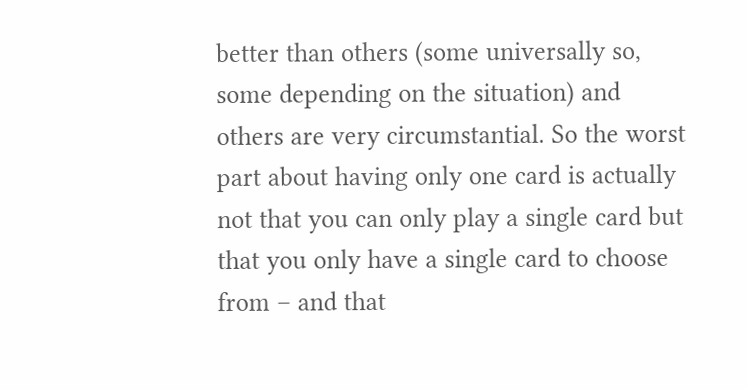better than others (some universally so, some depending on the situation) and others are very circumstantial. So the worst part about having only one card is actually not that you can only play a single card but that you only have a single card to choose from – and that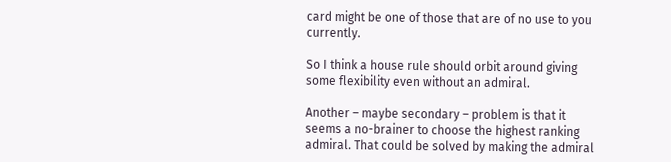card might be one of those that are of no use to you currently.

So I think a house rule should orbit around giving some flexibility even without an admiral.

Another – maybe secondary – problem is that it seems a no-brainer to choose the highest ranking admiral. That could be solved by making the admiral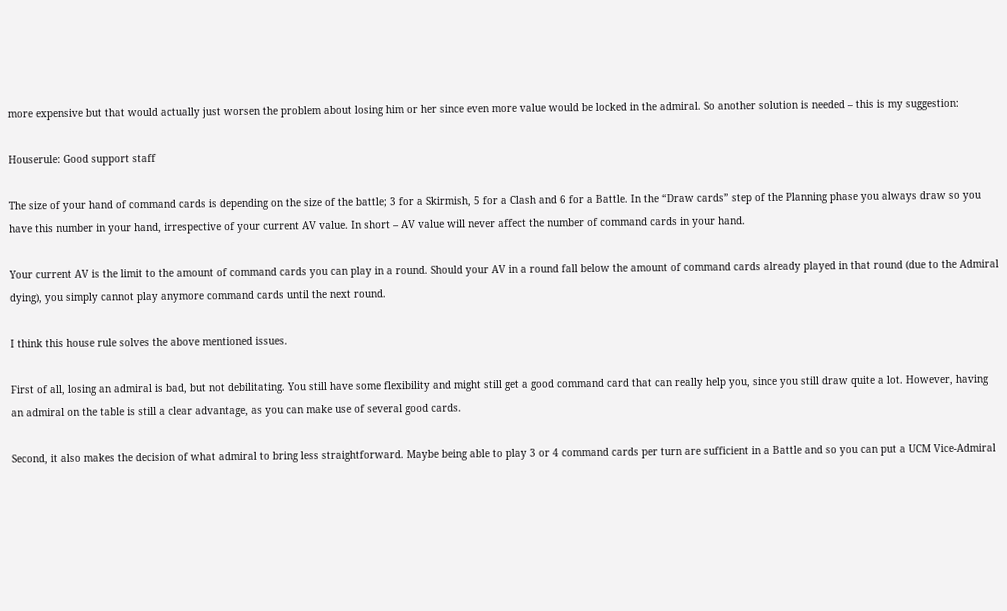more expensive but that would actually just worsen the problem about losing him or her since even more value would be locked in the admiral. So another solution is needed – this is my suggestion:

Houserule: Good support staff

The size of your hand of command cards is depending on the size of the battle; 3 for a Skirmish, 5 for a Clash and 6 for a Battle. In the “Draw cards” step of the Planning phase you always draw so you have this number in your hand, irrespective of your current AV value. In short – AV value will never affect the number of command cards in your hand.

Your current AV is the limit to the amount of command cards you can play in a round. Should your AV in a round fall below the amount of command cards already played in that round (due to the Admiral dying), you simply cannot play anymore command cards until the next round.

I think this house rule solves the above mentioned issues.

First of all, losing an admiral is bad, but not debilitating. You still have some flexibility and might still get a good command card that can really help you, since you still draw quite a lot. However, having an admiral on the table is still a clear advantage, as you can make use of several good cards.

Second, it also makes the decision of what admiral to bring less straightforward. Maybe being able to play 3 or 4 command cards per turn are sufficient in a Battle and so you can put a UCM Vice-Admiral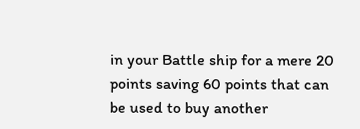in your Battle ship for a mere 20 points saving 60 points that can be used to buy another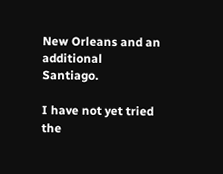New Orleans and an additional Santiago.

I have not yet tried the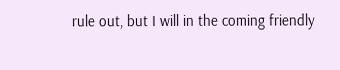rule out, but I will in the coming friendly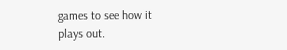games to see how it plays out.